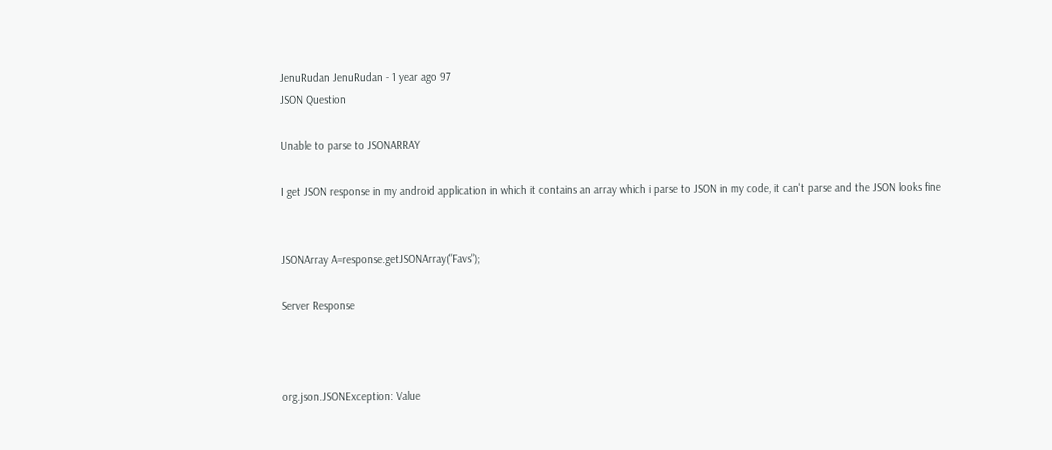JenuRudan JenuRudan - 1 year ago 97
JSON Question

Unable to parse to JSONARRAY

I get JSON response in my android application in which it contains an array which i parse to JSON in my code, it can't parse and the JSON looks fine


JSONArray A=response.getJSONArray("Favs");

Server Response



org.json.JSONException: Value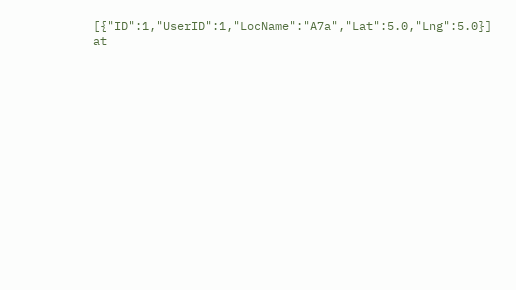[{"ID":1,"UserID":1,"LocName":"A7a","Lat":5.0,"Lng":5.0}] at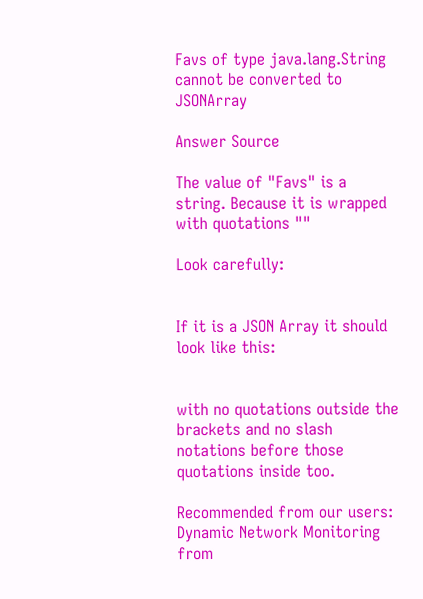Favs of type java.lang.String cannot be converted to JSONArray

Answer Source

The value of "Favs" is a string. Because it is wrapped with quotations ""

Look carefully:


If it is a JSON Array it should look like this:


with no quotations outside the brackets and no slash notations before those quotations inside too.

Recommended from our users: Dynamic Network Monitoring from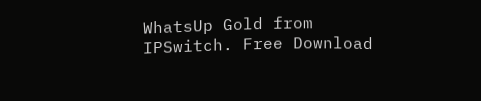WhatsUp Gold from IPSwitch. Free Download